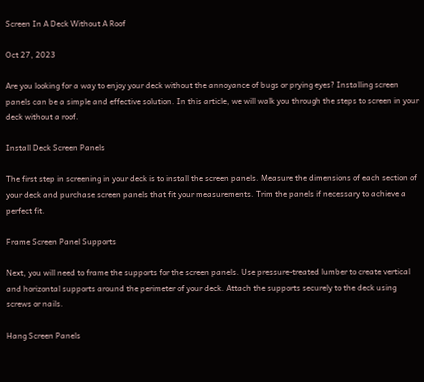Screen In A Deck Without A Roof

Oct 27, 2023

Are you looking for a way to enjoy your deck without the annoyance of bugs or prying eyes? Installing screen panels can be a simple and effective solution. In this article, we will walk you through the steps to screen in your deck without a roof.

Install Deck Screen Panels

The first step in screening in your deck is to install the screen panels. Measure the dimensions of each section of your deck and purchase screen panels that fit your measurements. Trim the panels if necessary to achieve a perfect fit.

Frame Screen Panel Supports

Next, you will need to frame the supports for the screen panels. Use pressure-treated lumber to create vertical and horizontal supports around the perimeter of your deck. Attach the supports securely to the deck using screws or nails.

Hang Screen Panels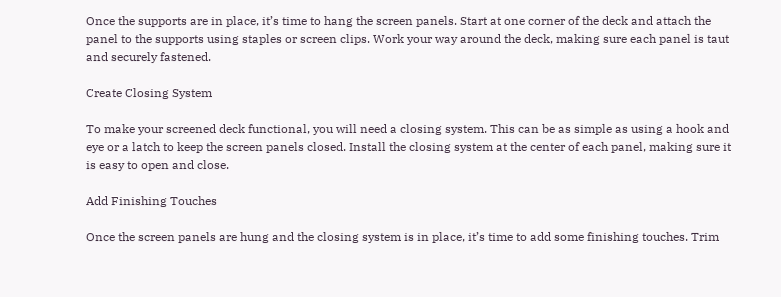Once the supports are in place, it’s time to hang the screen panels. Start at one corner of the deck and attach the panel to the supports using staples or screen clips. Work your way around the deck, making sure each panel is taut and securely fastened.

Create Closing System

To make your screened deck functional, you will need a closing system. This can be as simple as using a hook and eye or a latch to keep the screen panels closed. Install the closing system at the center of each panel, making sure it is easy to open and close.

Add Finishing Touches

Once the screen panels are hung and the closing system is in place, it’s time to add some finishing touches. Trim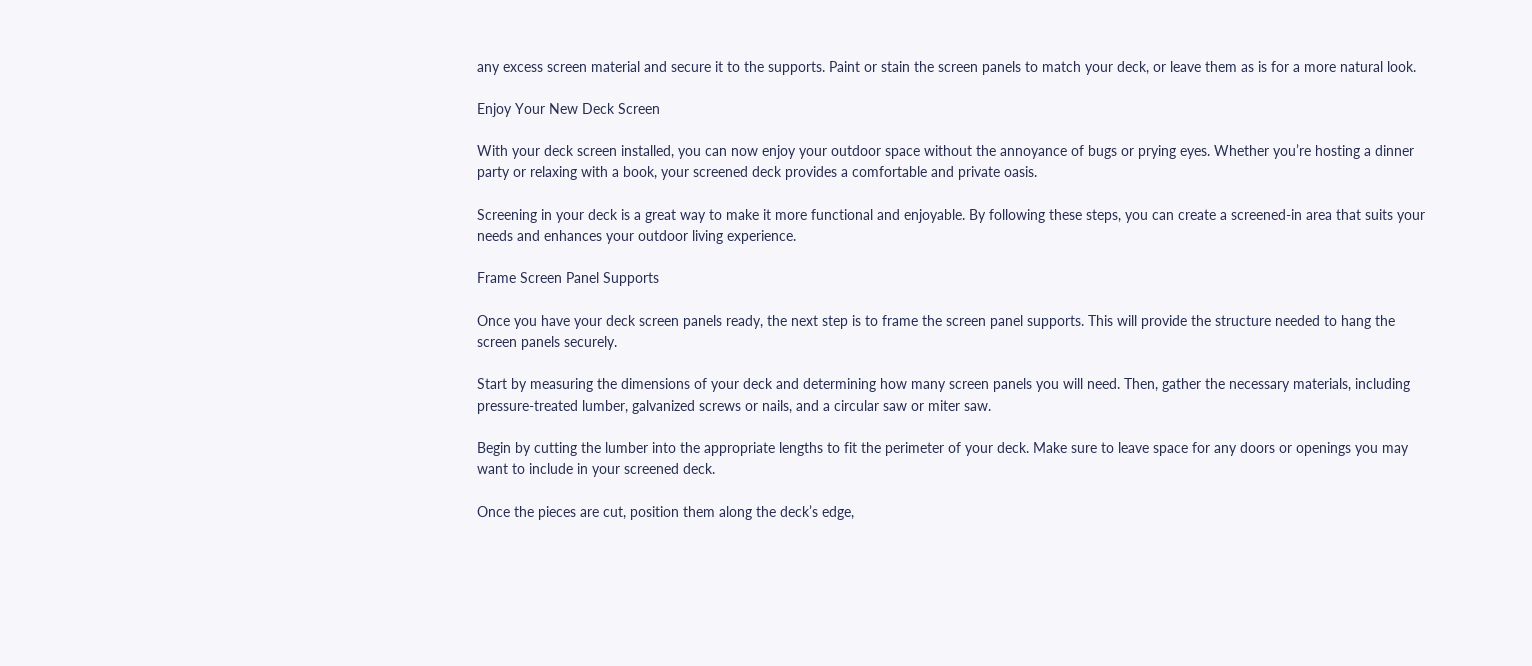any excess screen material and secure it to the supports. Paint or stain the screen panels to match your deck, or leave them as is for a more natural look.

Enjoy Your New Deck Screen

With your deck screen installed, you can now enjoy your outdoor space without the annoyance of bugs or prying eyes. Whether you’re hosting a dinner party or relaxing with a book, your screened deck provides a comfortable and private oasis.

Screening in your deck is a great way to make it more functional and enjoyable. By following these steps, you can create a screened-in area that suits your needs and enhances your outdoor living experience.

Frame Screen Panel Supports

Once you have your deck screen panels ready, the next step is to frame the screen panel supports. This will provide the structure needed to hang the screen panels securely.

Start by measuring the dimensions of your deck and determining how many screen panels you will need. Then, gather the necessary materials, including pressure-treated lumber, galvanized screws or nails, and a circular saw or miter saw.

Begin by cutting the lumber into the appropriate lengths to fit the perimeter of your deck. Make sure to leave space for any doors or openings you may want to include in your screened deck.

Once the pieces are cut, position them along the deck’s edge,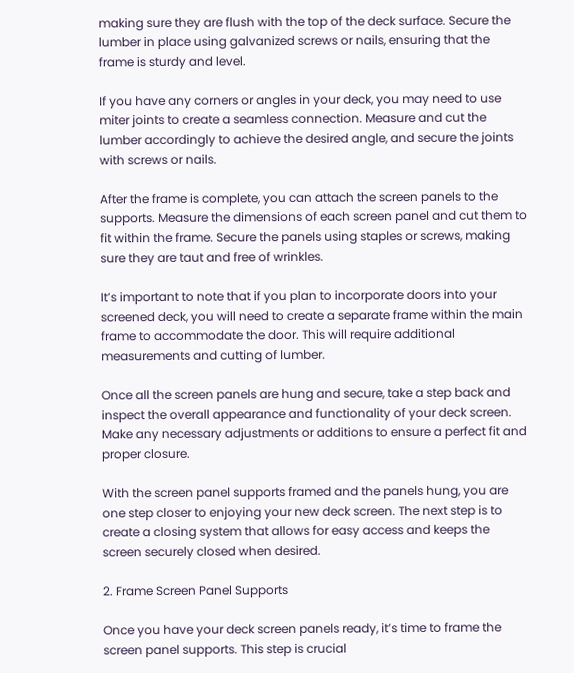making sure they are flush with the top of the deck surface. Secure the lumber in place using galvanized screws or nails, ensuring that the frame is sturdy and level.

If you have any corners or angles in your deck, you may need to use miter joints to create a seamless connection. Measure and cut the lumber accordingly to achieve the desired angle, and secure the joints with screws or nails.

After the frame is complete, you can attach the screen panels to the supports. Measure the dimensions of each screen panel and cut them to fit within the frame. Secure the panels using staples or screws, making sure they are taut and free of wrinkles.

It’s important to note that if you plan to incorporate doors into your screened deck, you will need to create a separate frame within the main frame to accommodate the door. This will require additional measurements and cutting of lumber.

Once all the screen panels are hung and secure, take a step back and inspect the overall appearance and functionality of your deck screen. Make any necessary adjustments or additions to ensure a perfect fit and proper closure.

With the screen panel supports framed and the panels hung, you are one step closer to enjoying your new deck screen. The next step is to create a closing system that allows for easy access and keeps the screen securely closed when desired.

2. Frame Screen Panel Supports

Once you have your deck screen panels ready, it’s time to frame the screen panel supports. This step is crucial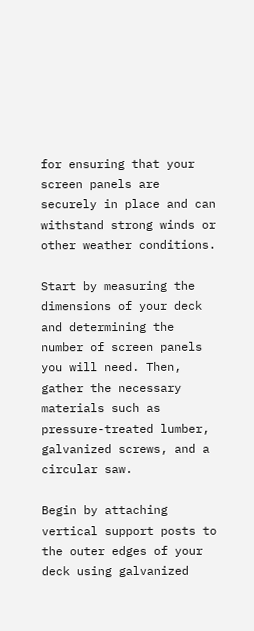for ensuring that your screen panels are securely in place and can withstand strong winds or other weather conditions.

Start by measuring the dimensions of your deck and determining the number of screen panels you will need. Then, gather the necessary materials such as pressure-treated lumber, galvanized screws, and a circular saw.

Begin by attaching vertical support posts to the outer edges of your deck using galvanized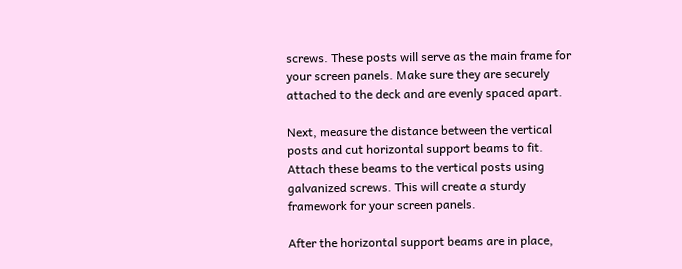screws. These posts will serve as the main frame for your screen panels. Make sure they are securely attached to the deck and are evenly spaced apart.

Next, measure the distance between the vertical posts and cut horizontal support beams to fit. Attach these beams to the vertical posts using galvanized screws. This will create a sturdy framework for your screen panels.

After the horizontal support beams are in place,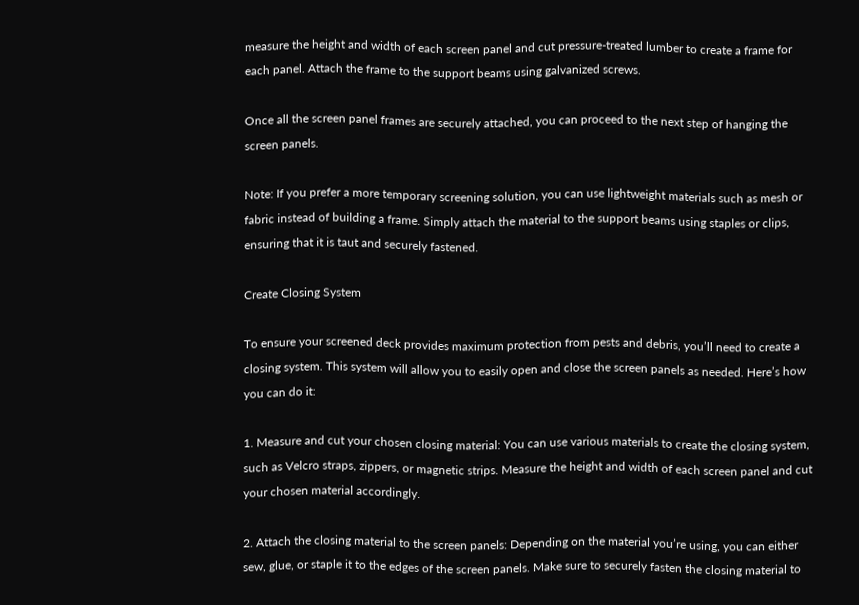measure the height and width of each screen panel and cut pressure-treated lumber to create a frame for each panel. Attach the frame to the support beams using galvanized screws.

Once all the screen panel frames are securely attached, you can proceed to the next step of hanging the screen panels.

Note: If you prefer a more temporary screening solution, you can use lightweight materials such as mesh or fabric instead of building a frame. Simply attach the material to the support beams using staples or clips, ensuring that it is taut and securely fastened.

Create Closing System

To ensure your screened deck provides maximum protection from pests and debris, you’ll need to create a closing system. This system will allow you to easily open and close the screen panels as needed. Here’s how you can do it:

1. Measure and cut your chosen closing material: You can use various materials to create the closing system, such as Velcro straps, zippers, or magnetic strips. Measure the height and width of each screen panel and cut your chosen material accordingly.

2. Attach the closing material to the screen panels: Depending on the material you’re using, you can either sew, glue, or staple it to the edges of the screen panels. Make sure to securely fasten the closing material to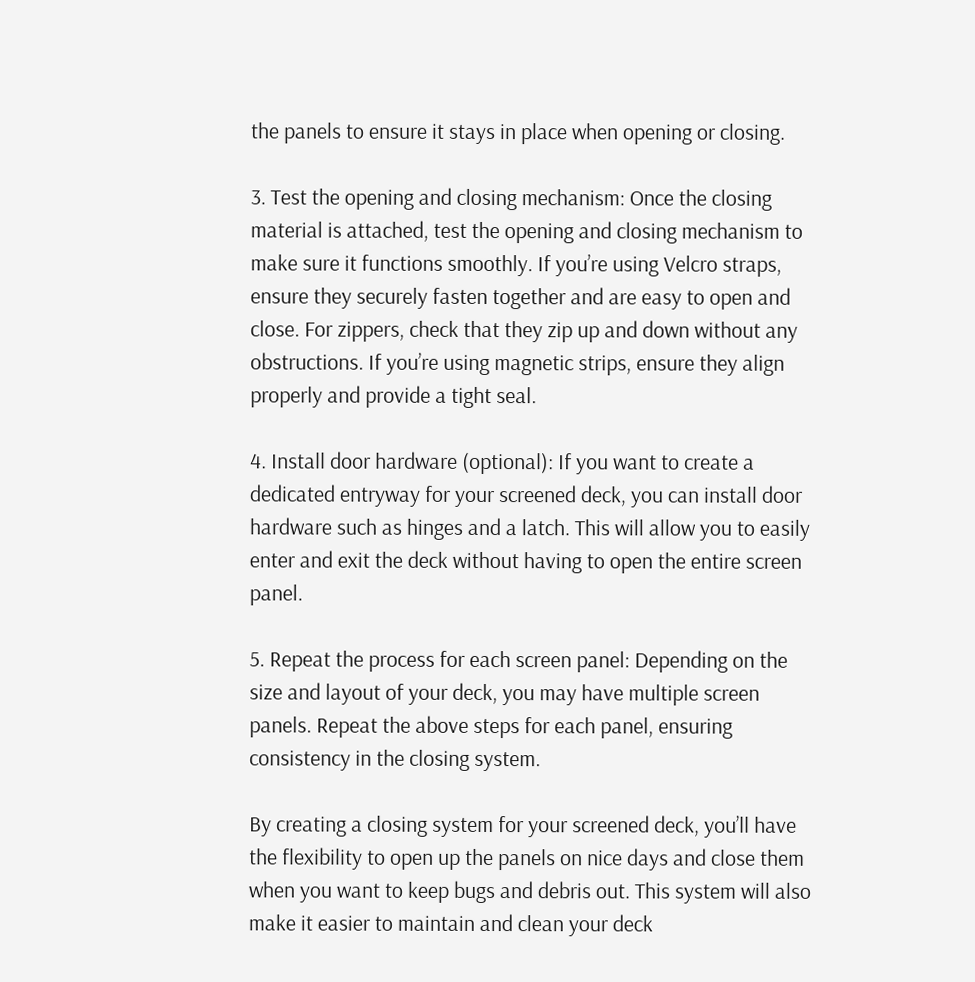the panels to ensure it stays in place when opening or closing.

3. Test the opening and closing mechanism: Once the closing material is attached, test the opening and closing mechanism to make sure it functions smoothly. If you’re using Velcro straps, ensure they securely fasten together and are easy to open and close. For zippers, check that they zip up and down without any obstructions. If you’re using magnetic strips, ensure they align properly and provide a tight seal.

4. Install door hardware (optional): If you want to create a dedicated entryway for your screened deck, you can install door hardware such as hinges and a latch. This will allow you to easily enter and exit the deck without having to open the entire screen panel.

5. Repeat the process for each screen panel: Depending on the size and layout of your deck, you may have multiple screen panels. Repeat the above steps for each panel, ensuring consistency in the closing system.

By creating a closing system for your screened deck, you’ll have the flexibility to open up the panels on nice days and close them when you want to keep bugs and debris out. This system will also make it easier to maintain and clean your deck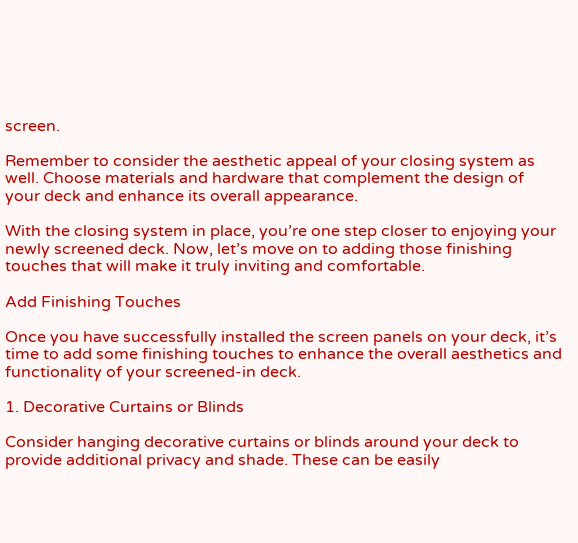screen.

Remember to consider the aesthetic appeal of your closing system as well. Choose materials and hardware that complement the design of your deck and enhance its overall appearance.

With the closing system in place, you’re one step closer to enjoying your newly screened deck. Now, let’s move on to adding those finishing touches that will make it truly inviting and comfortable.

Add Finishing Touches

Once you have successfully installed the screen panels on your deck, it’s time to add some finishing touches to enhance the overall aesthetics and functionality of your screened-in deck.

1. Decorative Curtains or Blinds

Consider hanging decorative curtains or blinds around your deck to provide additional privacy and shade. These can be easily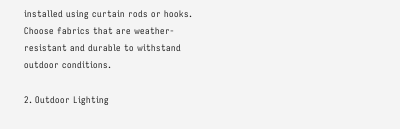installed using curtain rods or hooks. Choose fabrics that are weather-resistant and durable to withstand outdoor conditions.

2. Outdoor Lighting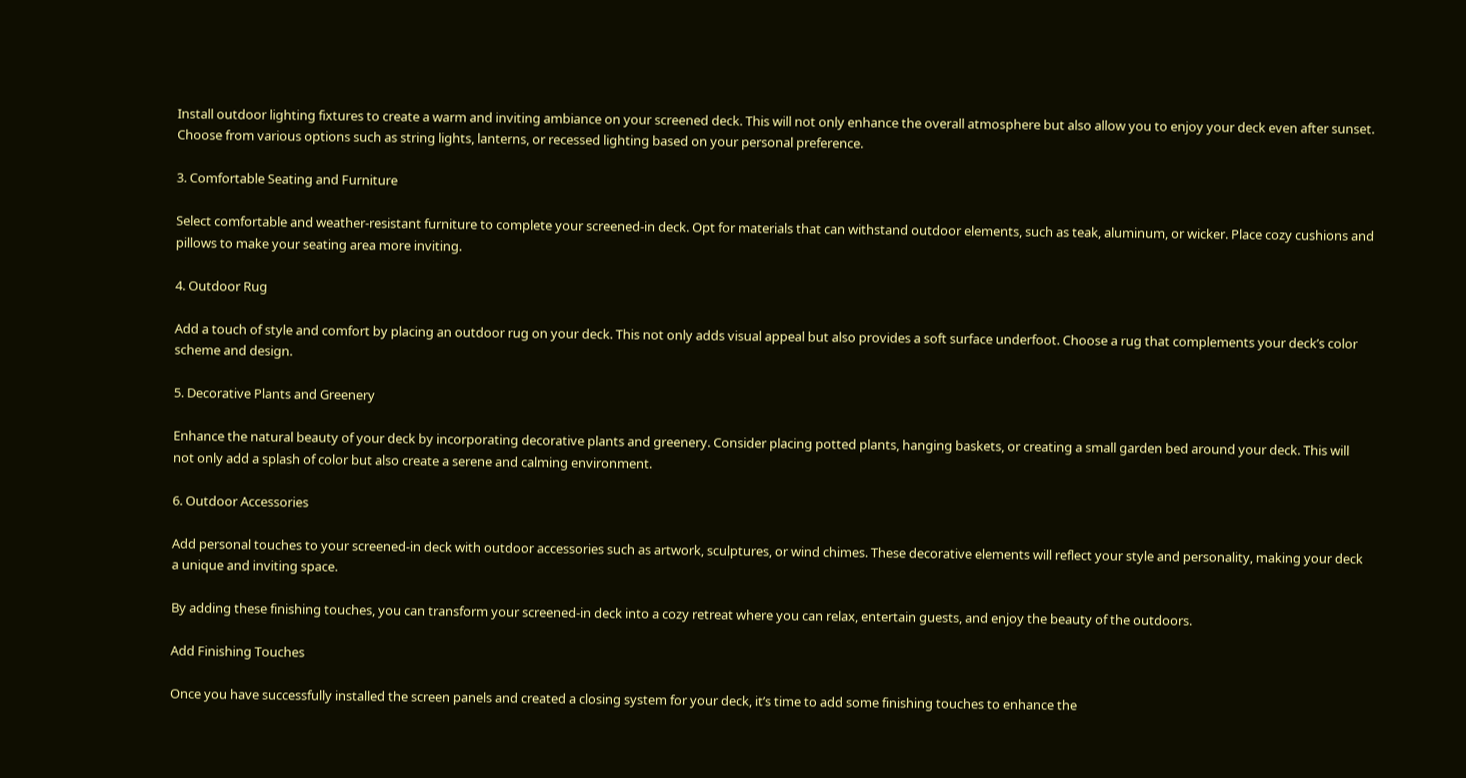Install outdoor lighting fixtures to create a warm and inviting ambiance on your screened deck. This will not only enhance the overall atmosphere but also allow you to enjoy your deck even after sunset. Choose from various options such as string lights, lanterns, or recessed lighting based on your personal preference.

3. Comfortable Seating and Furniture

Select comfortable and weather-resistant furniture to complete your screened-in deck. Opt for materials that can withstand outdoor elements, such as teak, aluminum, or wicker. Place cozy cushions and pillows to make your seating area more inviting.

4. Outdoor Rug

Add a touch of style and comfort by placing an outdoor rug on your deck. This not only adds visual appeal but also provides a soft surface underfoot. Choose a rug that complements your deck’s color scheme and design.

5. Decorative Plants and Greenery

Enhance the natural beauty of your deck by incorporating decorative plants and greenery. Consider placing potted plants, hanging baskets, or creating a small garden bed around your deck. This will not only add a splash of color but also create a serene and calming environment.

6. Outdoor Accessories

Add personal touches to your screened-in deck with outdoor accessories such as artwork, sculptures, or wind chimes. These decorative elements will reflect your style and personality, making your deck a unique and inviting space.

By adding these finishing touches, you can transform your screened-in deck into a cozy retreat where you can relax, entertain guests, and enjoy the beauty of the outdoors.

Add Finishing Touches

Once you have successfully installed the screen panels and created a closing system for your deck, it’s time to add some finishing touches to enhance the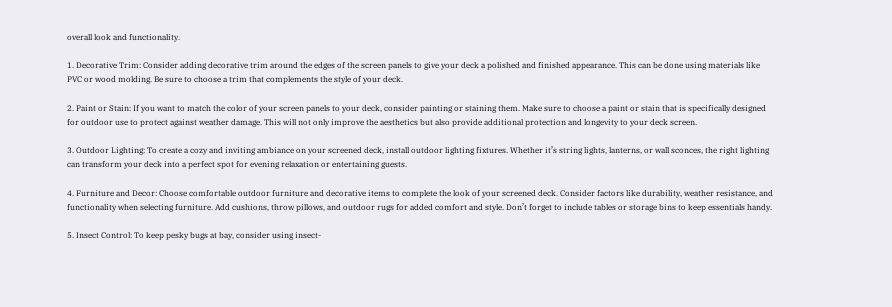overall look and functionality.

1. Decorative Trim: Consider adding decorative trim around the edges of the screen panels to give your deck a polished and finished appearance. This can be done using materials like PVC or wood molding. Be sure to choose a trim that complements the style of your deck.

2. Paint or Stain: If you want to match the color of your screen panels to your deck, consider painting or staining them. Make sure to choose a paint or stain that is specifically designed for outdoor use to protect against weather damage. This will not only improve the aesthetics but also provide additional protection and longevity to your deck screen.

3. Outdoor Lighting: To create a cozy and inviting ambiance on your screened deck, install outdoor lighting fixtures. Whether it’s string lights, lanterns, or wall sconces, the right lighting can transform your deck into a perfect spot for evening relaxation or entertaining guests.

4. Furniture and Decor: Choose comfortable outdoor furniture and decorative items to complete the look of your screened deck. Consider factors like durability, weather resistance, and functionality when selecting furniture. Add cushions, throw pillows, and outdoor rugs for added comfort and style. Don’t forget to include tables or storage bins to keep essentials handy.

5. Insect Control: To keep pesky bugs at bay, consider using insect-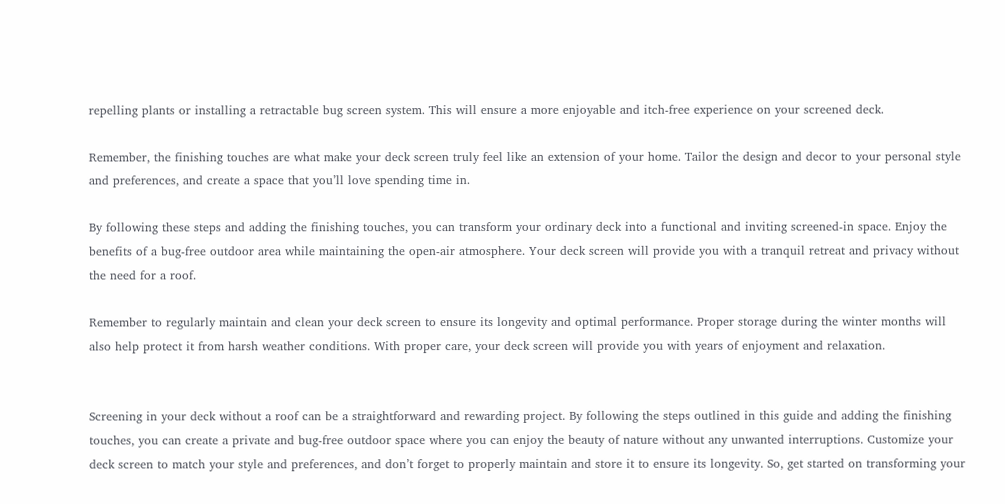repelling plants or installing a retractable bug screen system. This will ensure a more enjoyable and itch-free experience on your screened deck.

Remember, the finishing touches are what make your deck screen truly feel like an extension of your home. Tailor the design and decor to your personal style and preferences, and create a space that you’ll love spending time in.

By following these steps and adding the finishing touches, you can transform your ordinary deck into a functional and inviting screened-in space. Enjoy the benefits of a bug-free outdoor area while maintaining the open-air atmosphere. Your deck screen will provide you with a tranquil retreat and privacy without the need for a roof.

Remember to regularly maintain and clean your deck screen to ensure its longevity and optimal performance. Proper storage during the winter months will also help protect it from harsh weather conditions. With proper care, your deck screen will provide you with years of enjoyment and relaxation.


Screening in your deck without a roof can be a straightforward and rewarding project. By following the steps outlined in this guide and adding the finishing touches, you can create a private and bug-free outdoor space where you can enjoy the beauty of nature without any unwanted interruptions. Customize your deck screen to match your style and preferences, and don’t forget to properly maintain and store it to ensure its longevity. So, get started on transforming your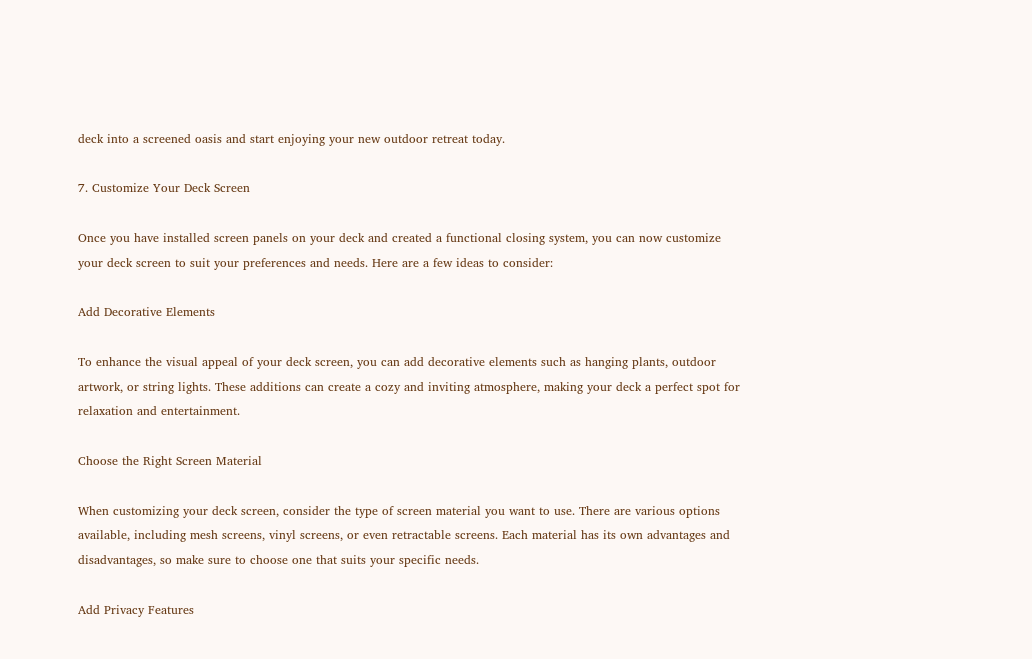deck into a screened oasis and start enjoying your new outdoor retreat today.

7. Customize Your Deck Screen

Once you have installed screen panels on your deck and created a functional closing system, you can now customize your deck screen to suit your preferences and needs. Here are a few ideas to consider:

Add Decorative Elements

To enhance the visual appeal of your deck screen, you can add decorative elements such as hanging plants, outdoor artwork, or string lights. These additions can create a cozy and inviting atmosphere, making your deck a perfect spot for relaxation and entertainment.

Choose the Right Screen Material

When customizing your deck screen, consider the type of screen material you want to use. There are various options available, including mesh screens, vinyl screens, or even retractable screens. Each material has its own advantages and disadvantages, so make sure to choose one that suits your specific needs.

Add Privacy Features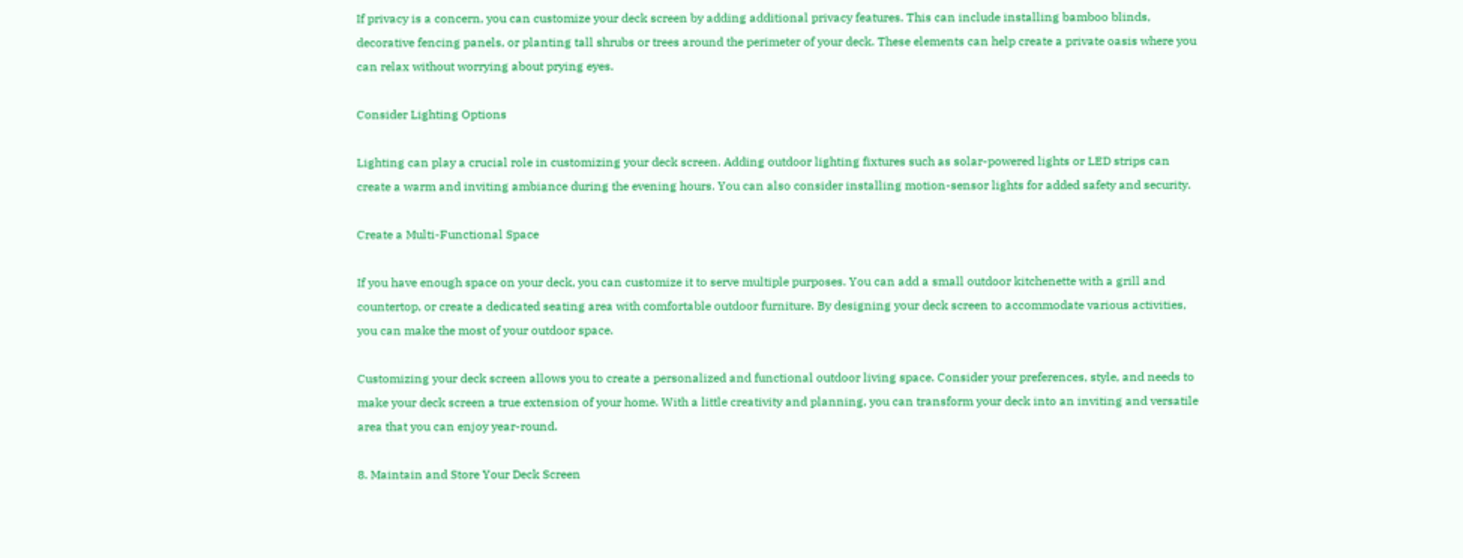If privacy is a concern, you can customize your deck screen by adding additional privacy features. This can include installing bamboo blinds, decorative fencing panels, or planting tall shrubs or trees around the perimeter of your deck. These elements can help create a private oasis where you can relax without worrying about prying eyes.

Consider Lighting Options

Lighting can play a crucial role in customizing your deck screen. Adding outdoor lighting fixtures such as solar-powered lights or LED strips can create a warm and inviting ambiance during the evening hours. You can also consider installing motion-sensor lights for added safety and security.

Create a Multi-Functional Space

If you have enough space on your deck, you can customize it to serve multiple purposes. You can add a small outdoor kitchenette with a grill and countertop, or create a dedicated seating area with comfortable outdoor furniture. By designing your deck screen to accommodate various activities, you can make the most of your outdoor space.

Customizing your deck screen allows you to create a personalized and functional outdoor living space. Consider your preferences, style, and needs to make your deck screen a true extension of your home. With a little creativity and planning, you can transform your deck into an inviting and versatile area that you can enjoy year-round.

8. Maintain and Store Your Deck Screen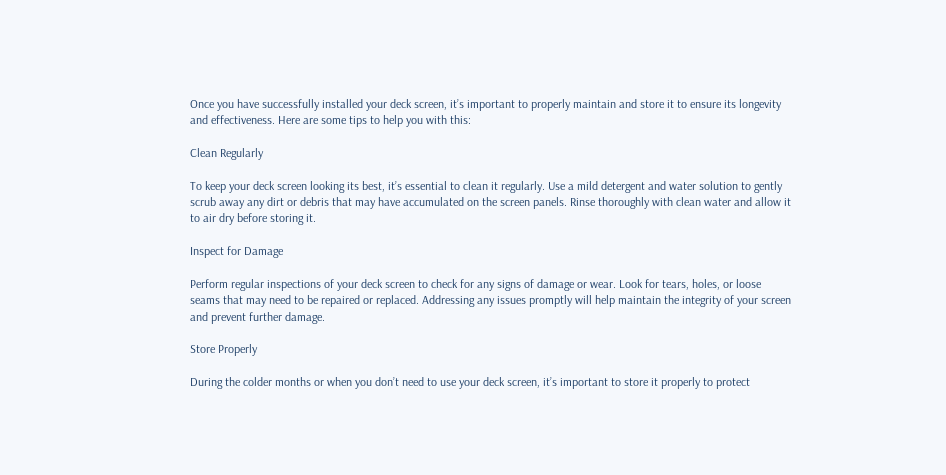Once you have successfully installed your deck screen, it’s important to properly maintain and store it to ensure its longevity and effectiveness. Here are some tips to help you with this:

Clean Regularly

To keep your deck screen looking its best, it’s essential to clean it regularly. Use a mild detergent and water solution to gently scrub away any dirt or debris that may have accumulated on the screen panels. Rinse thoroughly with clean water and allow it to air dry before storing it.

Inspect for Damage

Perform regular inspections of your deck screen to check for any signs of damage or wear. Look for tears, holes, or loose seams that may need to be repaired or replaced. Addressing any issues promptly will help maintain the integrity of your screen and prevent further damage.

Store Properly

During the colder months or when you don’t need to use your deck screen, it’s important to store it properly to protect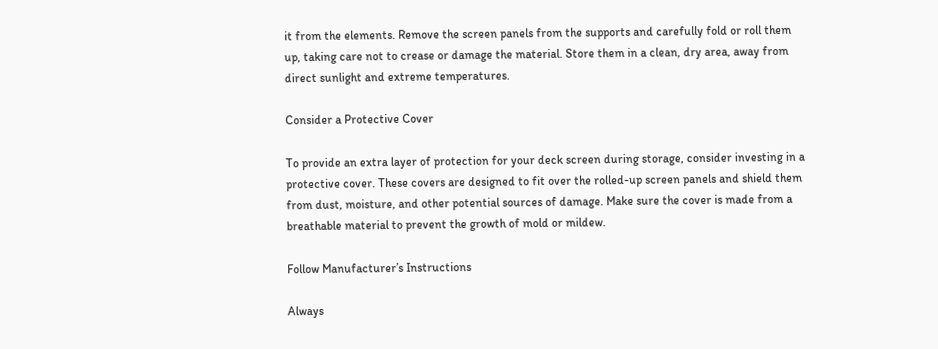it from the elements. Remove the screen panels from the supports and carefully fold or roll them up, taking care not to crease or damage the material. Store them in a clean, dry area, away from direct sunlight and extreme temperatures.

Consider a Protective Cover

To provide an extra layer of protection for your deck screen during storage, consider investing in a protective cover. These covers are designed to fit over the rolled-up screen panels and shield them from dust, moisture, and other potential sources of damage. Make sure the cover is made from a breathable material to prevent the growth of mold or mildew.

Follow Manufacturer’s Instructions

Always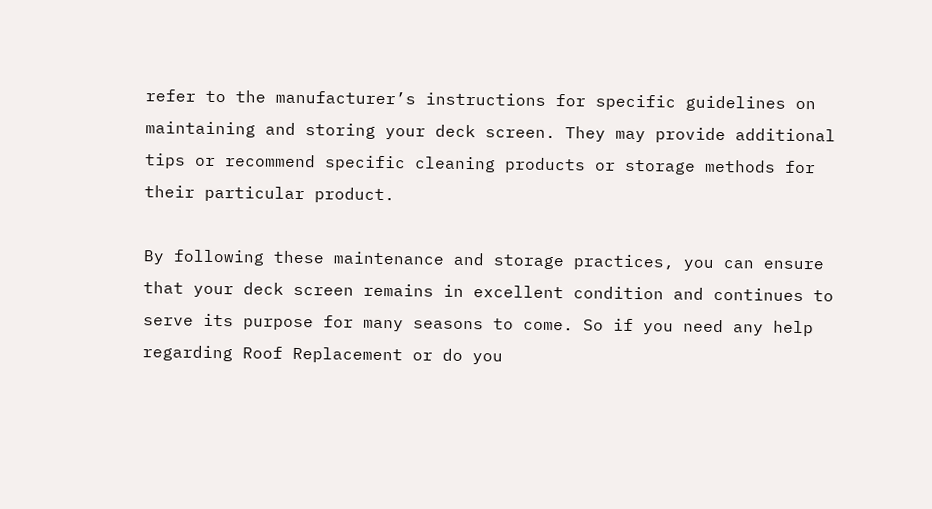refer to the manufacturer’s instructions for specific guidelines on maintaining and storing your deck screen. They may provide additional tips or recommend specific cleaning products or storage methods for their particular product.

By following these maintenance and storage practices, you can ensure that your deck screen remains in excellent condition and continues to serve its purpose for many seasons to come. So if you need any help regarding Roof Replacement or do you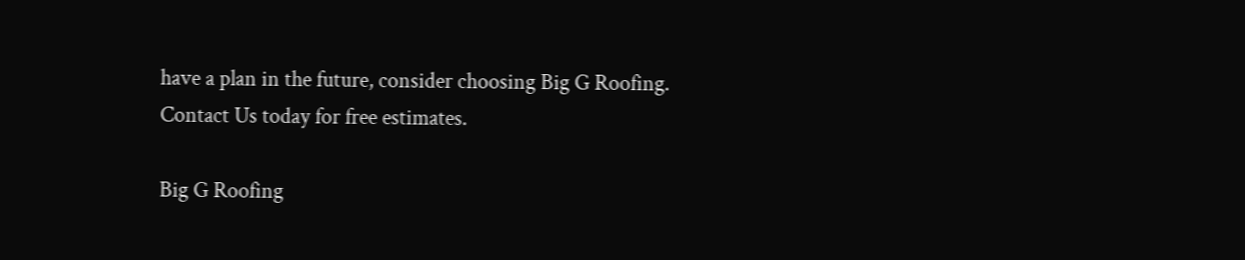have a plan in the future, consider choosing Big G Roofing. Contact Us today for free estimates.

Big G Roofing